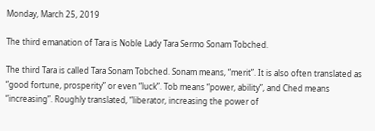Monday, March 25, 2019

The third emanation of Tara is Noble Lady Tara Sermo Sonam Tobched.

The third Tara is called Tara Sonam Tobched. Sonam means, “merit”. It is also often translated as “good fortune, prosperity” or even “luck”. Tob means “power, ability”, and Ched means “increasing”. Roughly translated, “liberator, increasing the power of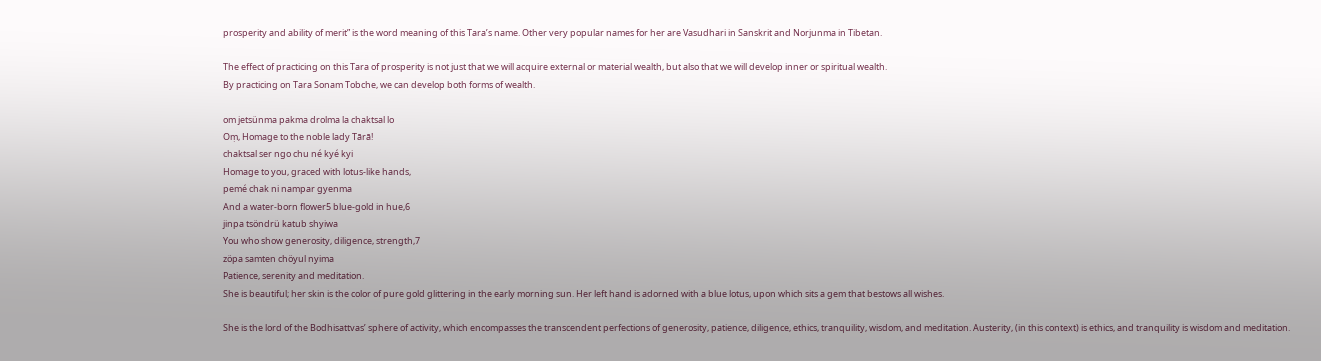prosperity and ability of merit” is the word meaning of this Tara’s name. Other very popular names for her are Vasudhari in Sanskrit and Norjunma in Tibetan.

The effect of practicing on this Tara of prosperity is not just that we will acquire external or material wealth, but also that we will develop inner or spiritual wealth.
By practicing on Tara Sonam Tobche, we can develop both forms of wealth.

om jetsünma pakma drolma la chaktsal lo
Oṃ, Homage to the noble lady Tārā!
chaktsal ser ngo chu né kyé kyi
Homage to you, graced with lotus-like hands,
pemé chak ni nampar gyenma
And a water-born flower5 blue-gold in hue,6
jinpa tsöndrü katub shyiwa
You who show generosity, diligence, strength,7
zöpa samten chöyul nyima
Patience, serenity and meditation.
She is beautiful; her skin is the color of pure gold glittering in the early morning sun. Her left hand is adorned with a blue lotus, upon which sits a gem that bestows all wishes.

She is the lord of the Bodhisattvas’ sphere of activity, which encompasses the transcendent perfections of generosity, patience, diligence, ethics, tranquility, wisdom, and meditation. Austerity, (in this context) is ethics, and tranquility is wisdom and meditation.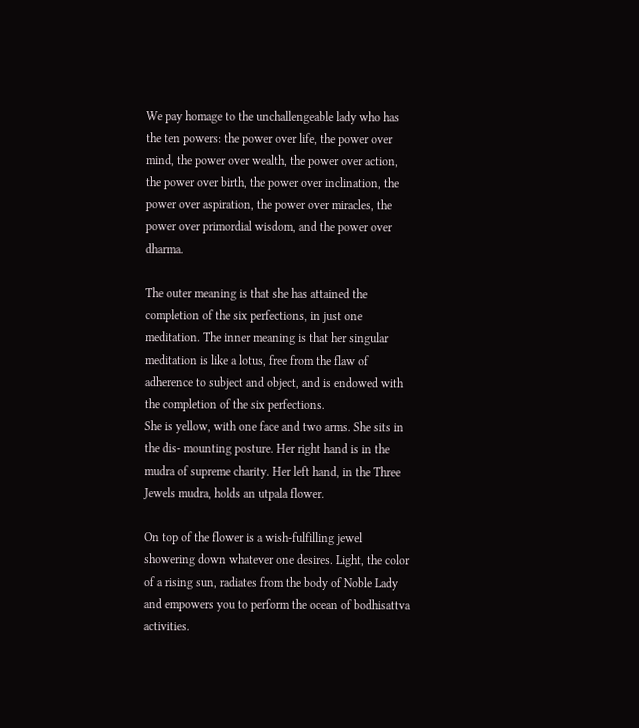We pay homage to the unchallengeable lady who has the ten powers: the power over life, the power over mind, the power over wealth, the power over action, the power over birth, the power over inclination, the power over aspiration, the power over miracles, the power over primordial wisdom, and the power over dharma.

The outer meaning is that she has attained the completion of the six perfections, in just one meditation. The inner meaning is that her singular meditation is like a lotus, free from the flaw of adherence to subject and object, and is endowed with the completion of the six perfections.
She is yellow, with one face and two arms. She sits in the dis- mounting posture. Her right hand is in the mudra of supreme charity. Her left hand, in the Three Jewels mudra, holds an utpala flower.

On top of the flower is a wish-fulfilling jewel showering down whatever one desires. Light, the color of a rising sun, radiates from the body of Noble Lady and empowers you to perform the ocean of bodhisattva activities.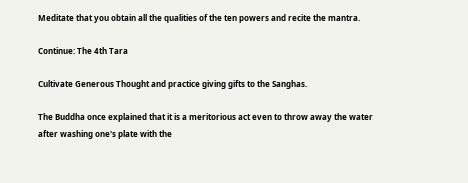Meditate that you obtain all the qualities of the ten powers and recite the mantra.

Continue: The 4th Tara

Cultivate Generous Thought and practice giving gifts to the Sanghas.

The Buddha once explained that it is a meritorious act even to throw away the water after washing one's plate with the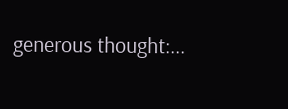generous thought:...